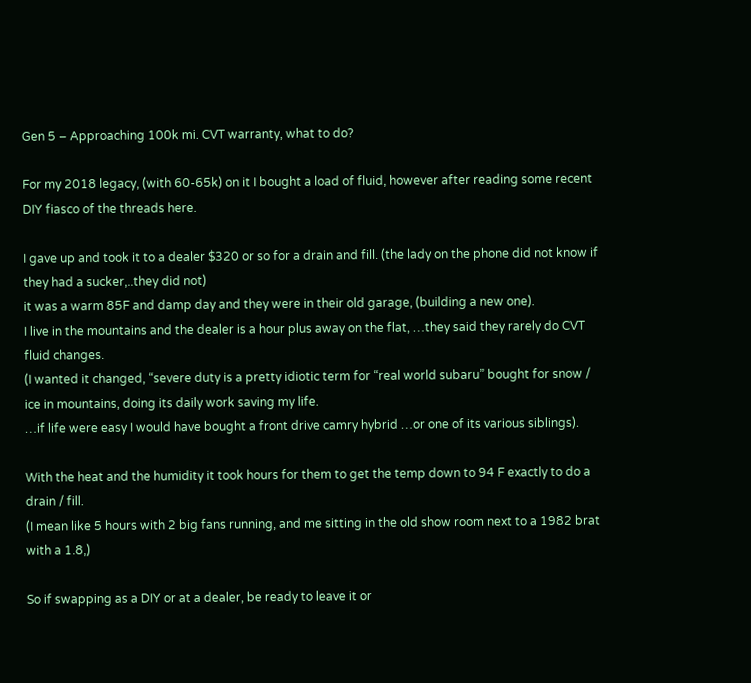Gen 5 – Approaching 100k mi. CVT warranty, what to do?

For my 2018 legacy, (with 60-65k) on it I bought a load of fluid, however after reading some recent DIY fiasco of the threads here.

I gave up and took it to a dealer $320 or so for a drain and fill. (the lady on the phone did not know if they had a sucker,..they did not)
it was a warm 85F and damp day and they were in their old garage, (building a new one).
I live in the mountains and the dealer is a hour plus away on the flat, …they said they rarely do CVT fluid changes.
(I wanted it changed, “severe duty is a pretty idiotic term for “real world subaru” bought for snow / ice in mountains, doing its daily work saving my life.
…if life were easy I would have bought a front drive camry hybrid …or one of its various siblings).

With the heat and the humidity it took hours for them to get the temp down to 94 F exactly to do a drain / fill.
(I mean like 5 hours with 2 big fans running, and me sitting in the old show room next to a 1982 brat with a 1.8,)

So if swapping as a DIY or at a dealer, be ready to leave it or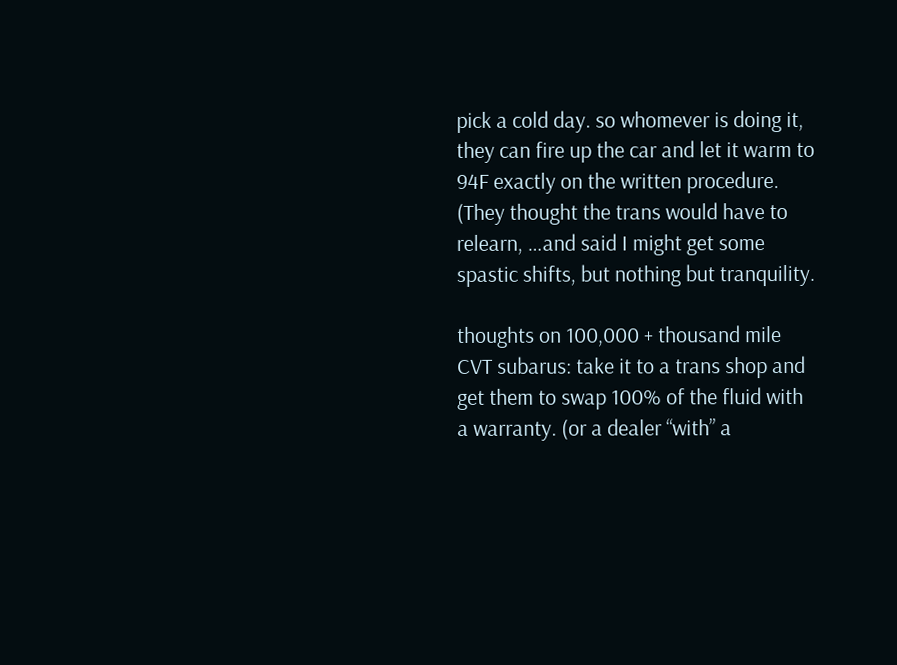pick a cold day. so whomever is doing it, they can fire up the car and let it warm to 94F exactly on the written procedure.
(They thought the trans would have to relearn, …and said I might get some spastic shifts, but nothing but tranquility.

thoughts on 100,000 + thousand mile CVT subarus: take it to a trans shop and get them to swap 100% of the fluid with a warranty. (or a dealer “with” a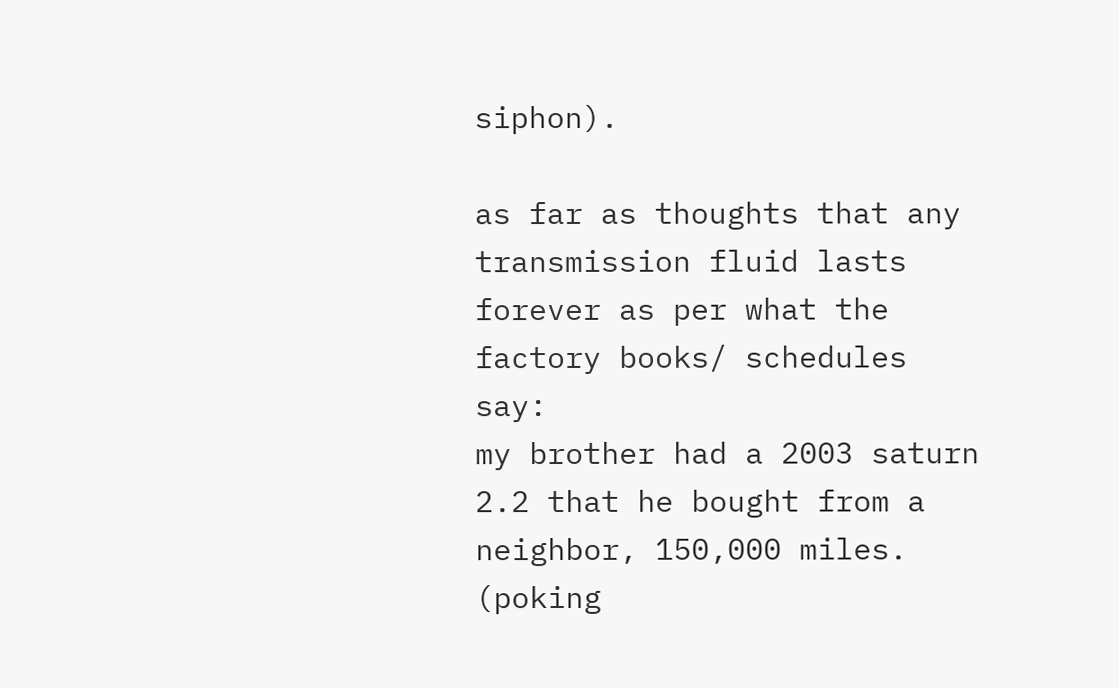siphon).

as far as thoughts that any transmission fluid lasts forever as per what the factory books/ schedules say:
my brother had a 2003 saturn 2.2 that he bought from a neighbor, 150,000 miles. (poking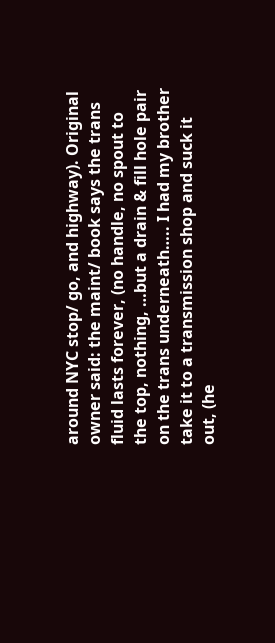around NYC stop/ go, and highway). Original owner said: the maint/ book says the trans fluid lasts forever, (no handle, no spout to the top, nothing, …but a drain & fill hole pair on the trans underneath….. I had my brother take it to a transmission shop and suck it out, (he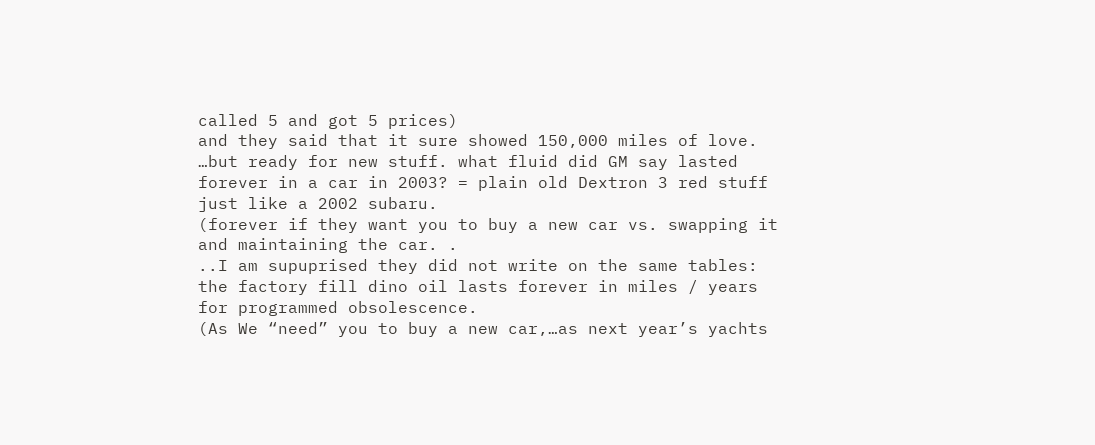called 5 and got 5 prices)
and they said that it sure showed 150,000 miles of love. …but ready for new stuff. what fluid did GM say lasted forever in a car in 2003? = plain old Dextron 3 red stuff just like a 2002 subaru.
(forever if they want you to buy a new car vs. swapping it and maintaining the car. .
..I am supuprised they did not write on the same tables: the factory fill dino oil lasts forever in miles / years for programmed obsolescence.
(As We “need” you to buy a new car,…as next year’s yachts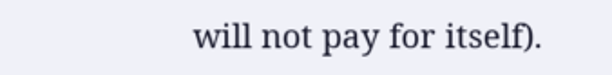will not pay for itself).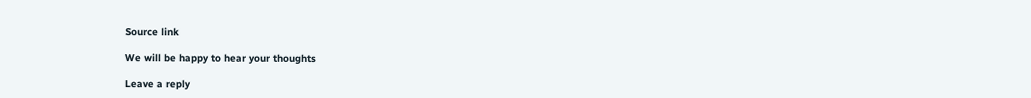Source link

We will be happy to hear your thoughts

Leave a reply